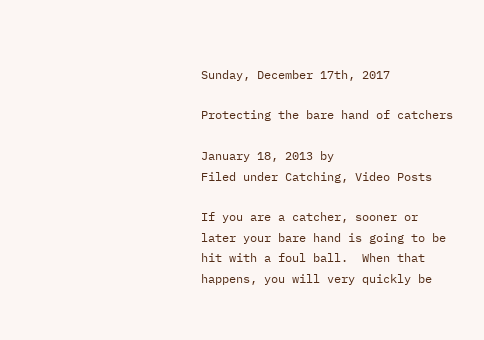Sunday, December 17th, 2017

Protecting the bare hand of catchers

January 18, 2013 by
Filed under Catching, Video Posts

If you are a catcher, sooner or later your bare hand is going to be hit with a foul ball.  When that happens, you will very quickly be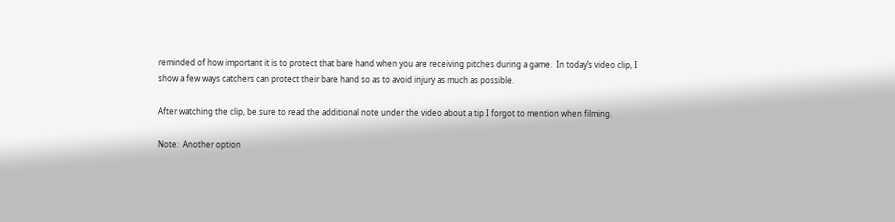reminded of how important it is to protect that bare hand when you are receiving pitches during a game.  In today’s video clip, I show a few ways catchers can protect their bare hand so as to avoid injury as much as possible.

After watching the clip, be sure to read the additional note under the video about a tip I forgot to mention when filming.

Note:  Another option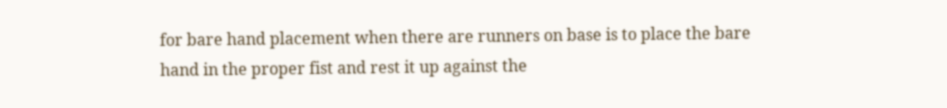for bare hand placement when there are runners on base is to place the bare hand in the proper fist and rest it up against the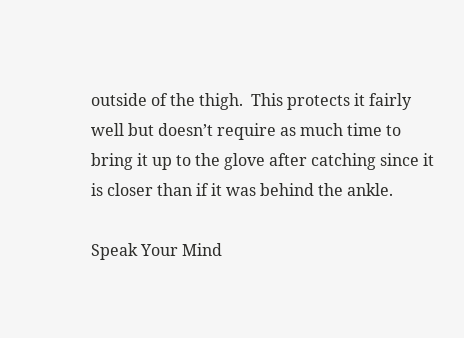outside of the thigh.  This protects it fairly well but doesn’t require as much time to bring it up to the glove after catching since it is closer than if it was behind the ankle.

Speak Your Mind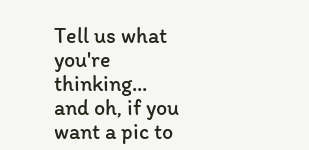Tell us what you're thinking...
and oh, if you want a pic to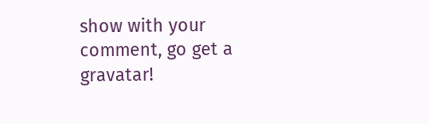show with your comment, go get a gravatar!